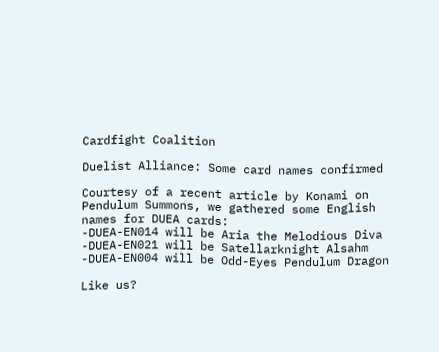Cardfight Coalition

Duelist Alliance: Some card names confirmed

Courtesy of a recent article by Konami on Pendulum Summons, we gathered some English names for DUEA cards:
-DUEA-EN014 will be Aria the Melodious Diva
-DUEA-EN021 will be Satellarknight Alsahm
-DUEA-EN004 will be Odd-Eyes Pendulum Dragon

Like us?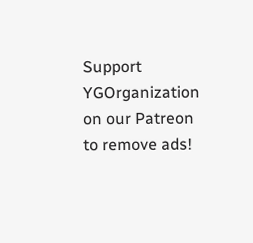Support YGOrganization on our Patreon to remove ads!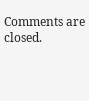Comments are closed.